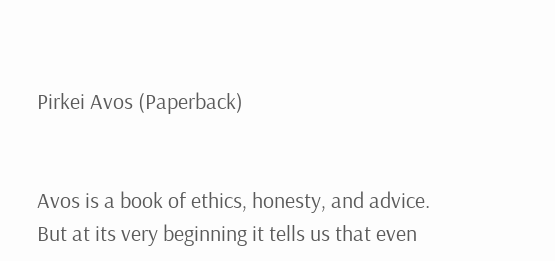Pirkei Avos (Paperback)


Avos is a book of ethics, honesty, and advice. But at its very beginning it tells us that even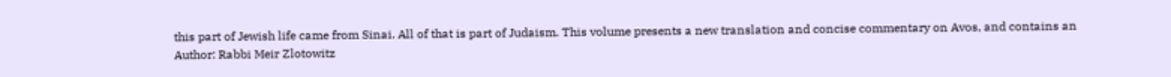this part of Jewish life came from Sinai. All of that is part of Judaism. This volume presents a new translation and concise commentary on Avos, and contains an
Author: Rabbi Meir Zlotowitz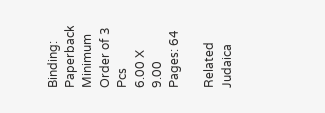Binding: Paperback
Minimum Order of 3 Pcs
6.00 X 9.00
Pages: 64

Related Judaica